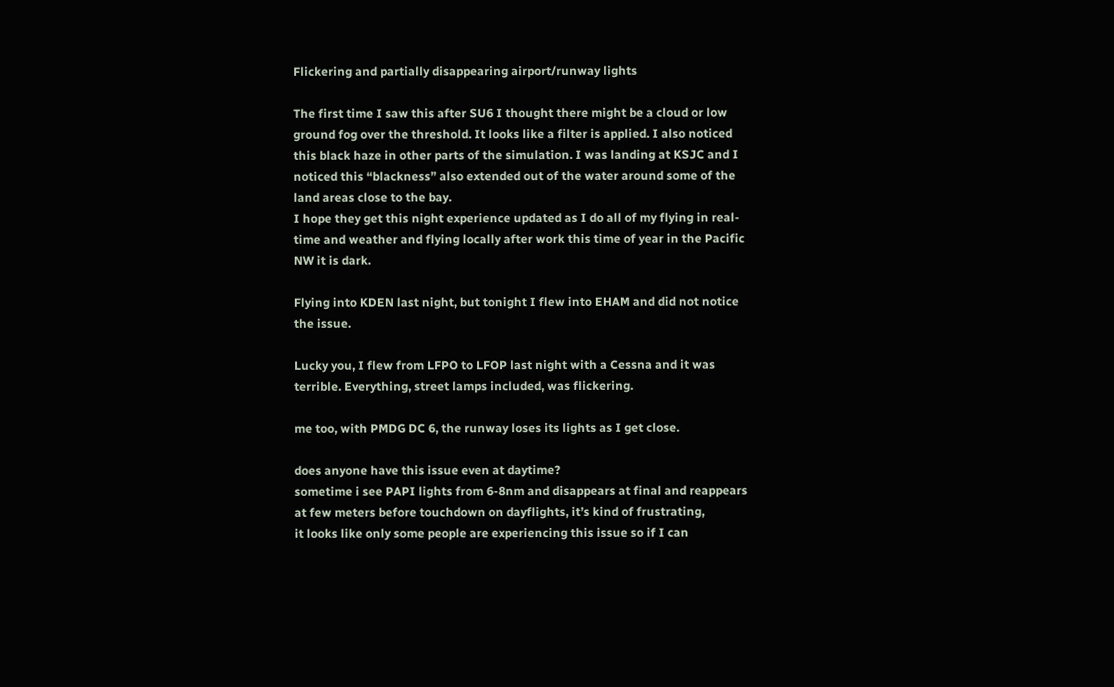Flickering and partially disappearing airport/runway lights

The first time I saw this after SU6 I thought there might be a cloud or low ground fog over the threshold. It looks like a filter is applied. I also noticed this black haze in other parts of the simulation. I was landing at KSJC and I noticed this “blackness” also extended out of the water around some of the land areas close to the bay.
I hope they get this night experience updated as I do all of my flying in real-time and weather and flying locally after work this time of year in the Pacific NW it is dark.

Flying into KDEN last night, but tonight I flew into EHAM and did not notice the issue.

Lucky you, I flew from LFPO to LFOP last night with a Cessna and it was terrible. Everything, street lamps included, was flickering.

me too, with PMDG DC 6, the runway loses its lights as I get close.

does anyone have this issue even at daytime?
sometime i see PAPI lights from 6-8nm and disappears at final and reappears at few meters before touchdown on dayflights, it’s kind of frustrating,
it looks like only some people are experiencing this issue so if I can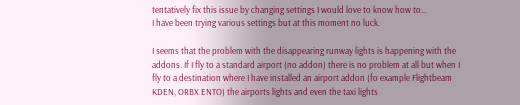tentatively fix this issue by changing settings I would love to know how to…
I have been trying various settings but at this moment no luck.

I seems that the problem with the disappearing runway lights is happening with the addons. If I fly to a standard airport (no addon) there is no problem at all but when I fly to a destination where I have installed an airport addon (fo example Flightbeam KDEN, ORBX ENTO) the airports lights and even the taxi lights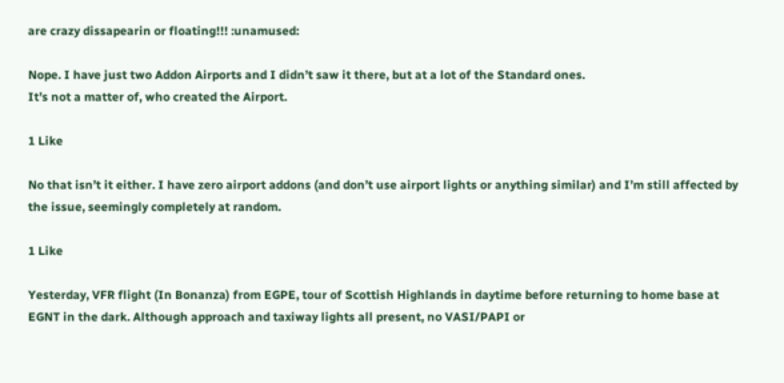are crazy dissapearin or floating!!! :unamused:

Nope. I have just two Addon Airports and I didn’t saw it there, but at a lot of the Standard ones.
It’s not a matter of, who created the Airport.

1 Like

No that isn’t it either. I have zero airport addons (and don’t use airport lights or anything similar) and I’m still affected by the issue, seemingly completely at random.

1 Like

Yesterday, VFR flight (In Bonanza) from EGPE, tour of Scottish Highlands in daytime before returning to home base at EGNT in the dark. Although approach and taxiway lights all present, no VASI/PAPI or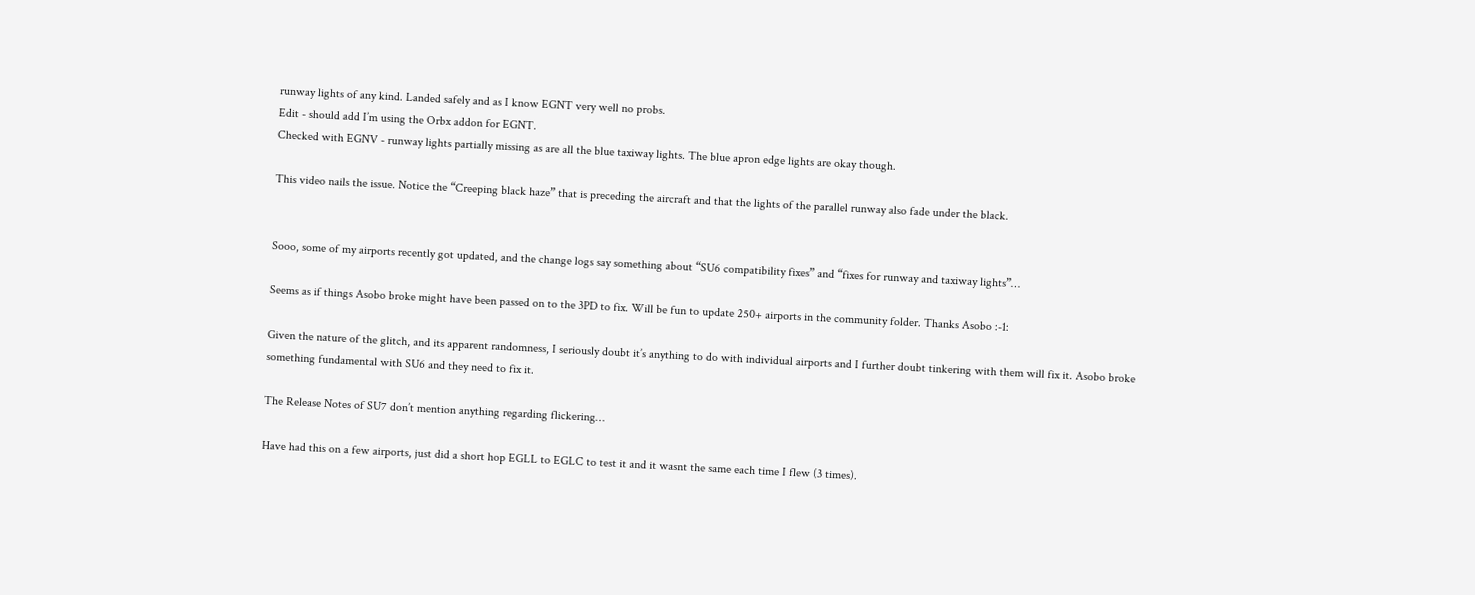runway lights of any kind. Landed safely and as I know EGNT very well no probs.
Edit - should add I’m using the Orbx addon for EGNT.
Checked with EGNV - runway lights partially missing as are all the blue taxiway lights. The blue apron edge lights are okay though.

This video nails the issue. Notice the “Creeping black haze” that is preceding the aircraft and that the lights of the parallel runway also fade under the black.


Sooo, some of my airports recently got updated, and the change logs say something about “SU6 compatibility fixes” and “fixes for runway and taxiway lights”…

Seems as if things Asobo broke might have been passed on to the 3PD to fix. Will be fun to update 250+ airports in the community folder. Thanks Asobo :-1:

Given the nature of the glitch, and its apparent randomness, I seriously doubt it’s anything to do with individual airports and I further doubt tinkering with them will fix it. Asobo broke something fundamental with SU6 and they need to fix it.

The Release Notes of SU7 don’t mention anything regarding flickering…

Have had this on a few airports, just did a short hop EGLL to EGLC to test it and it wasnt the same each time I flew (3 times).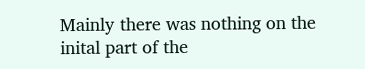Mainly there was nothing on the inital part of the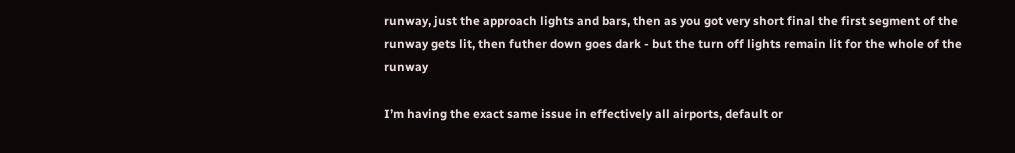runway, just the approach lights and bars, then as you got very short final the first segment of the runway gets lit, then futher down goes dark - but the turn off lights remain lit for the whole of the runway

I’m having the exact same issue in effectively all airports, default or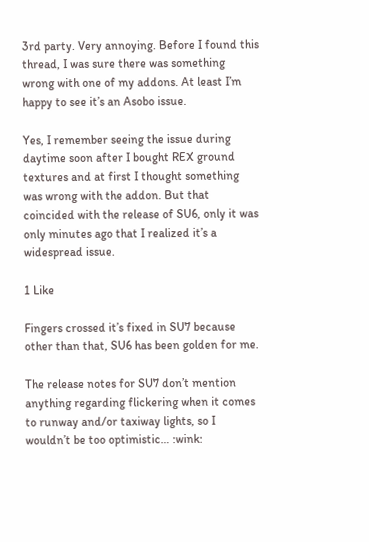3rd party. Very annoying. Before I found this thread, I was sure there was something wrong with one of my addons. At least I’m happy to see it’s an Asobo issue.

Yes, I remember seeing the issue during daytime soon after I bought REX ground textures and at first I thought something was wrong with the addon. But that coincided with the release of SU6, only it was only minutes ago that I realized it’s a widespread issue.

1 Like

Fingers crossed it’s fixed in SU7 because other than that, SU6 has been golden for me.

The release notes for SU7 don’t mention anything regarding flickering when it comes to runway and/or taxiway lights, so I wouldn’t be too optimistic… :wink: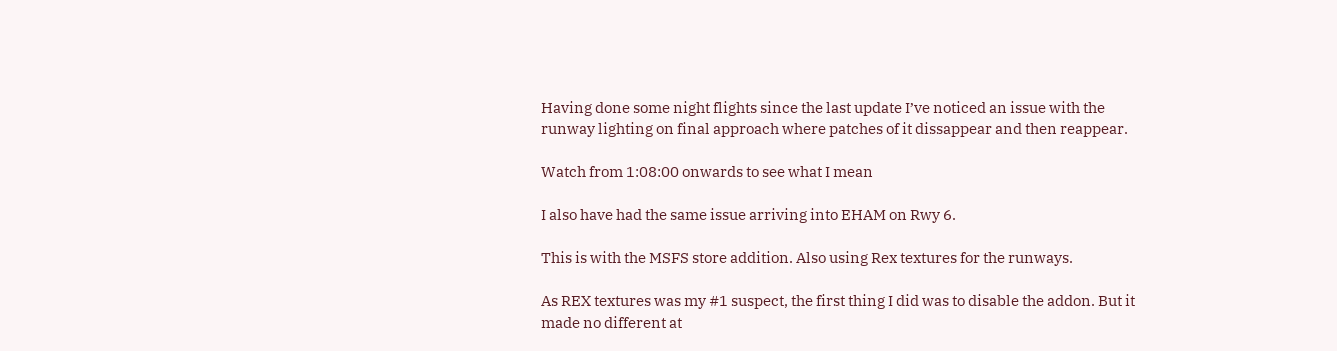Having done some night flights since the last update I’ve noticed an issue with the runway lighting on final approach where patches of it dissappear and then reappear.

Watch from 1:08:00 onwards to see what I mean

I also have had the same issue arriving into EHAM on Rwy 6.

This is with the MSFS store addition. Also using Rex textures for the runways.

As REX textures was my #1 suspect, the first thing I did was to disable the addon. But it made no different at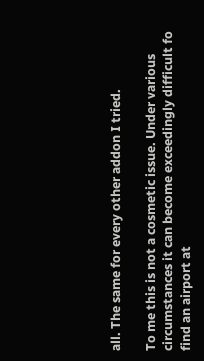all. The same for every other addon I tried.

To me this is not a cosmetic issue. Under various circumstances it can become exceedingly difficult fo find an airport at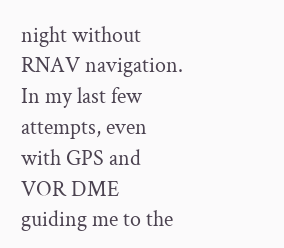night without RNAV navigation. In my last few attempts, even with GPS and VOR DME guiding me to the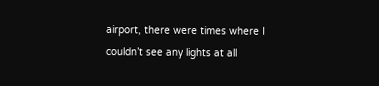airport, there were times where I couldn’t see any lights at all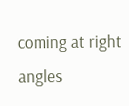coming at right angles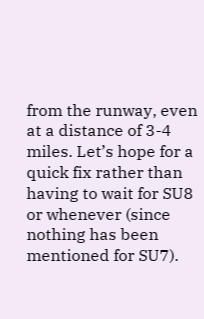from the runway, even at a distance of 3-4 miles. Let’s hope for a quick fix rather than having to wait for SU8 or whenever (since nothing has been mentioned for SU7).